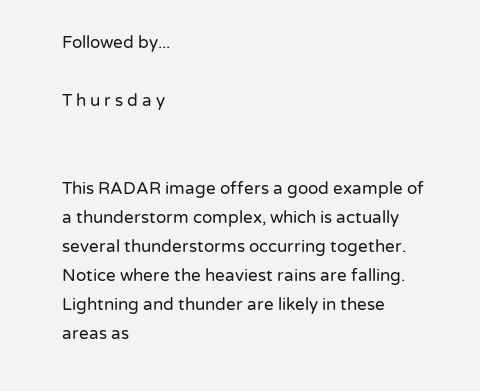Followed by...

T h u r s d a y


This RADAR image offers a good example of a thunderstorm complex, which is actually several thunderstorms occurring together. Notice where the heaviest rains are falling. Lightning and thunder are likely in these areas as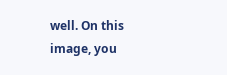well. On this image, you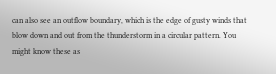can also see an outflow boundary, which is the edge of gusty winds that blow down and out from the thunderstorm in a circular pattern. You might know these as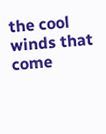the cool winds that come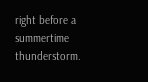right before a summertime thunderstorm.